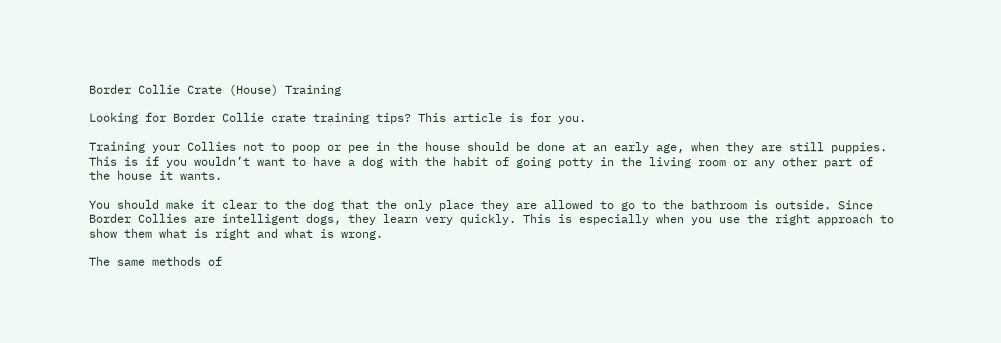Border Collie Crate (House) Training

Looking for Border Collie crate training tips? This article is for you.

Training your Collies not to poop or pee in the house should be done at an early age, when they are still puppies. This is if you wouldn’t want to have a dog with the habit of going potty in the living room or any other part of the house it wants.

You should make it clear to the dog that the only place they are allowed to go to the bathroom is outside. Since Border Collies are intelligent dogs, they learn very quickly. This is especially when you use the right approach to show them what is right and what is wrong.

The same methods of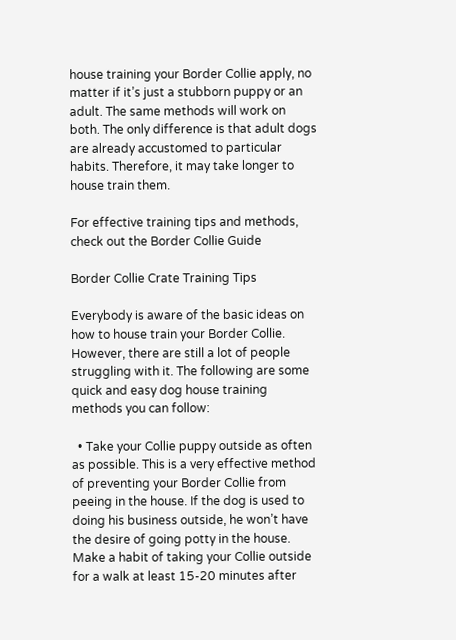house training your Border Collie apply, no matter if it’s just a stubborn puppy or an adult. The same methods will work on both. The only difference is that adult dogs are already accustomed to particular habits. Therefore, it may take longer to house train them.

For effective training tips and methods, check out the Border Collie Guide

Border Collie Crate Training Tips

Everybody is aware of the basic ideas on how to house train your Border Collie. However, there are still a lot of people struggling with it. The following are some quick and easy dog house training methods you can follow:

  • Take your Collie puppy outside as often as possible. This is a very effective method of preventing your Border Collie from peeing in the house. If the dog is used to doing his business outside, he won’t have the desire of going potty in the house. Make a habit of taking your Collie outside for a walk at least 15-20 minutes after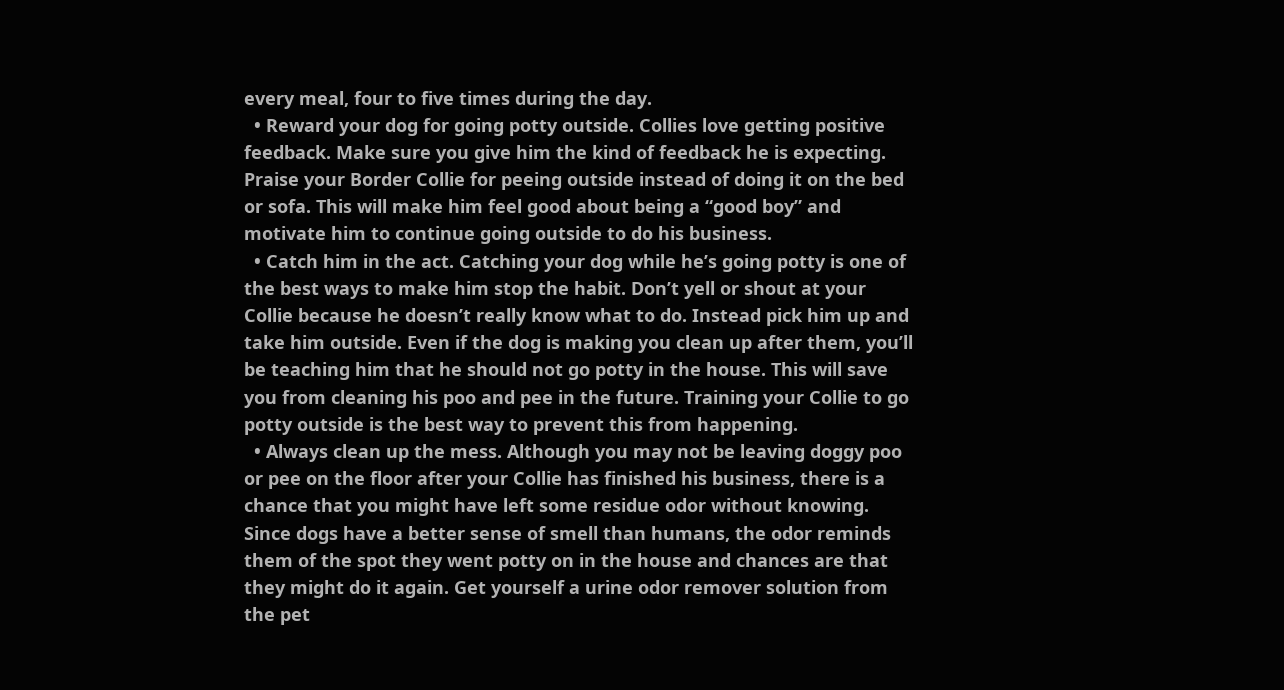every meal, four to five times during the day.
  • Reward your dog for going potty outside. Collies love getting positive feedback. Make sure you give him the kind of feedback he is expecting. Praise your Border Collie for peeing outside instead of doing it on the bed or sofa. This will make him feel good about being a “good boy” and motivate him to continue going outside to do his business.
  • Catch him in the act. Catching your dog while he’s going potty is one of the best ways to make him stop the habit. Don’t yell or shout at your Collie because he doesn’t really know what to do. Instead pick him up and take him outside. Even if the dog is making you clean up after them, you’ll be teaching him that he should not go potty in the house. This will save you from cleaning his poo and pee in the future. Training your Collie to go potty outside is the best way to prevent this from happening.
  • Always clean up the mess. Although you may not be leaving doggy poo or pee on the floor after your Collie has finished his business, there is a chance that you might have left some residue odor without knowing. Since dogs have a better sense of smell than humans, the odor reminds them of the spot they went potty on in the house and chances are that they might do it again. Get yourself a urine odor remover solution from the pet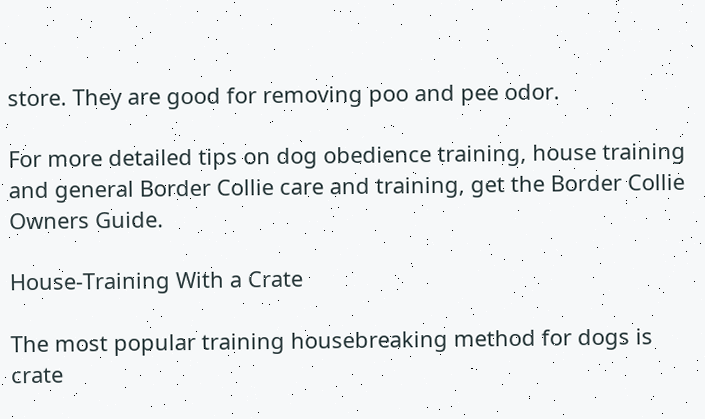store. They are good for removing poo and pee odor.

For more detailed tips on dog obedience training, house training and general Border Collie care and training, get the Border Collie Owners Guide.

House-Training With a Crate

The most popular training housebreaking method for dogs is crate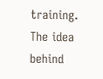training. The idea behind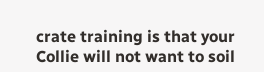crate training is that your Collie will not want to soil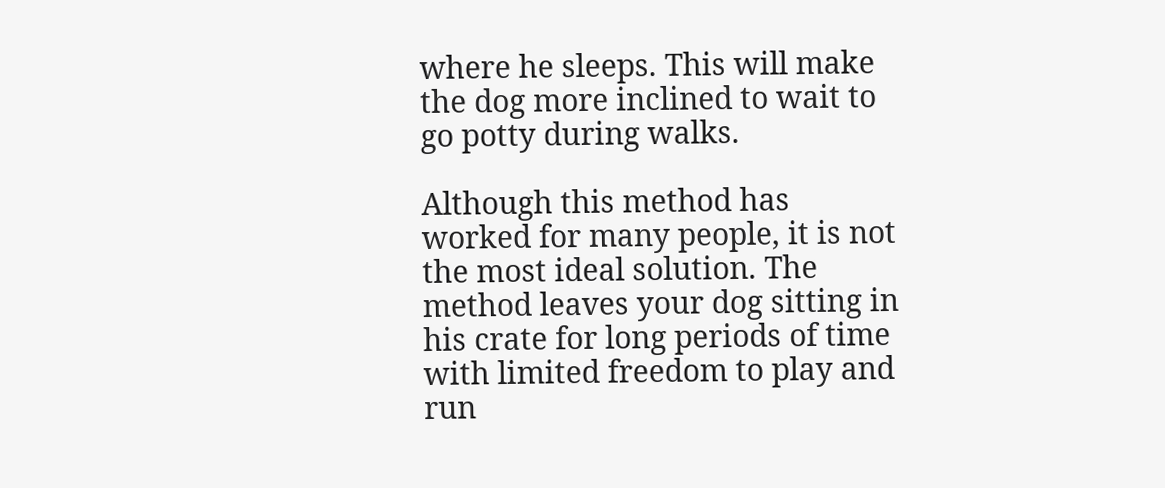where he sleeps. This will make the dog more inclined to wait to go potty during walks.

Although this method has worked for many people, it is not the most ideal solution. The method leaves your dog sitting in his crate for long periods of time with limited freedom to play and run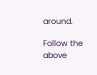around.

Follow the above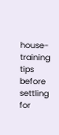house-training tips before settling for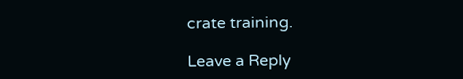crate training.

Leave a Reply